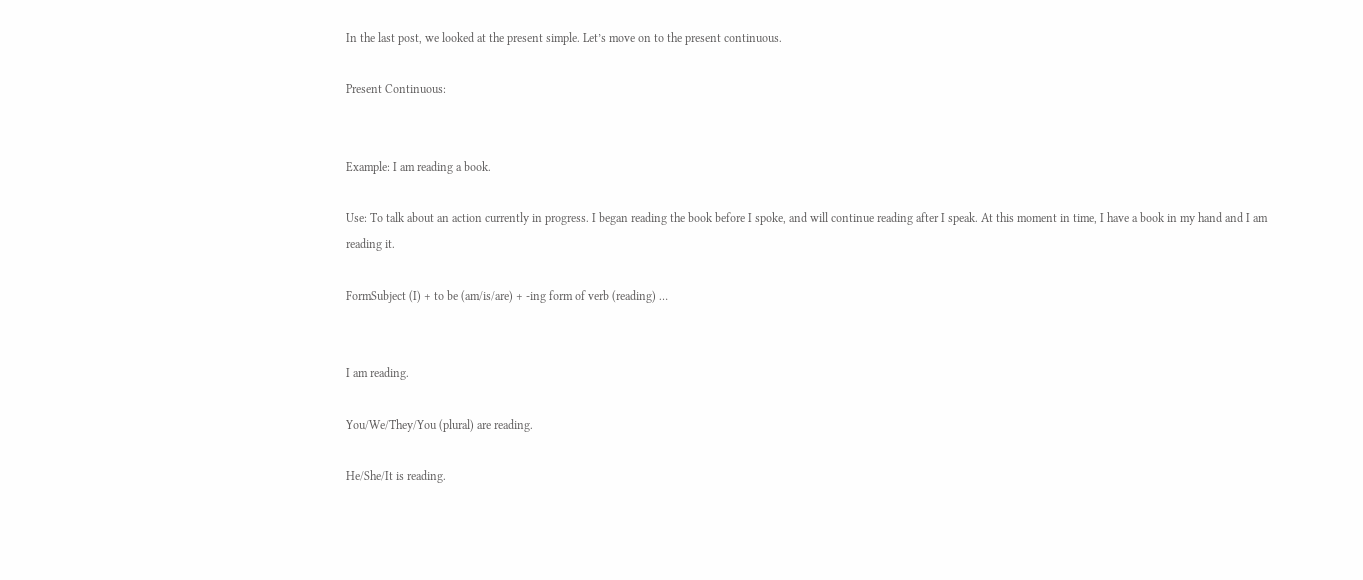In the last post, we looked at the present simple. Let’s move on to the present continuous.

Present Continuous:


Example: I am reading a book.

Use: To talk about an action currently in progress. I began reading the book before I spoke, and will continue reading after I speak. At this moment in time, I have a book in my hand and I am reading it.

FormSubject (I) + to be (am/is/are) + -ing form of verb (reading) …


I am reading.

You/We/They/You (plural) are reading.

He/She/It is reading.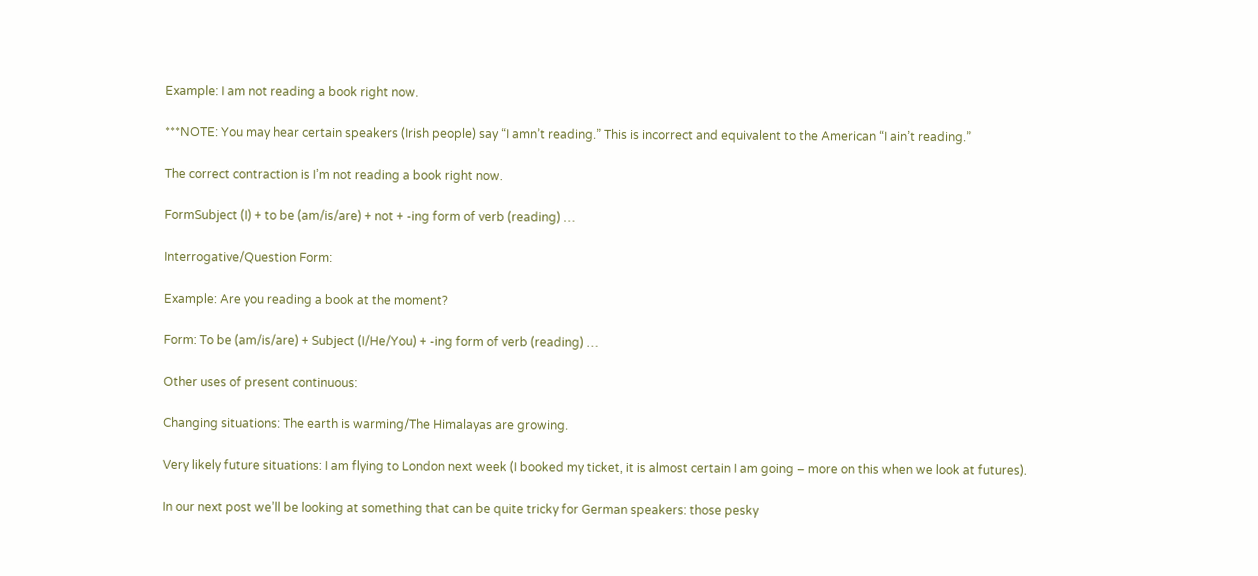Example: I am not reading a book right now.

***NOTE: You may hear certain speakers (Irish people) say “I amn’t reading.” This is incorrect and equivalent to the American “I ain’t reading.”

The correct contraction is I’m not reading a book right now.

FormSubject (I) + to be (am/is/are) + not + -ing form of verb (reading) …

Interrogative/Question Form:

Example: Are you reading a book at the moment?

Form: To be (am/is/are) + Subject (I/He/You) + -ing form of verb (reading) …

Other uses of present continuous:

Changing situations: The earth is warming/The Himalayas are growing.

Very likely future situations: I am flying to London next week (I booked my ticket, it is almost certain I am going – more on this when we look at futures).

In our next post we’ll be looking at something that can be quite tricky for German speakers: those pesky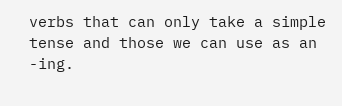verbs that can only take a simple tense and those we can use as an -ing.